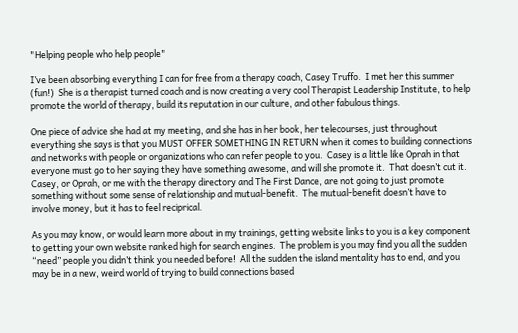"Helping people who help people"

I’ve been absorbing everything I can for free from a therapy coach, Casey Truffo.  I met her this summer (fun!)  She is a therapist turned coach and is now creating a very cool Therapist Leadership Institute, to help promote the world of therapy, build its reputation in our culture, and other fabulous things.

One piece of advice she had at my meeting, and she has in her book, her telecourses, just throughout everything she says is that you MUST OFFER SOMETHING IN RETURN when it comes to building connections and networks with people or organizations who can refer people to you.  Casey is a little like Oprah in that everyone must go to her saying they have something awesome, and will she promote it.  That doesn’t cut it.  Casey, or Oprah, or me with the therapy directory and The First Dance, are not going to just promote something without some sense of relationship and mutual-benefit.  The mutual-benefit doesn’t have to involve money, but it has to feel reciprical.

As you may know, or would learn more about in my trainings, getting website links to you is a key component to getting your own website ranked high for search engines.  The problem is you may find you all the sudden “need” people you didn’t think you needed before!  All the sudden the island mentality has to end, and you may be in a new, weird world of trying to build connections based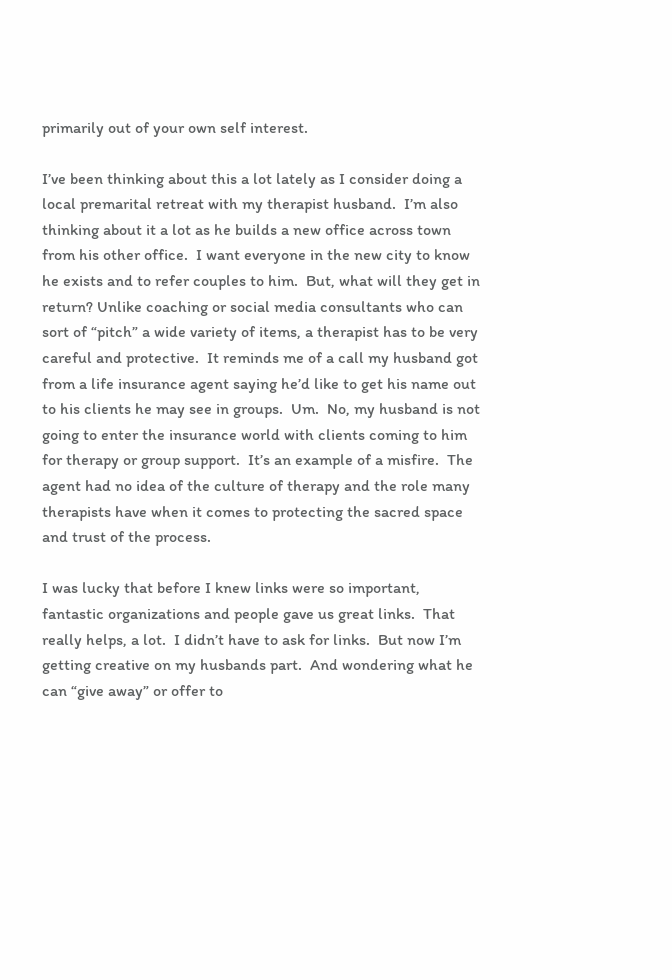primarily out of your own self interest.

I’ve been thinking about this a lot lately as I consider doing a local premarital retreat with my therapist husband.  I’m also thinking about it a lot as he builds a new office across town from his other office.  I want everyone in the new city to know he exists and to refer couples to him.  But, what will they get in return? Unlike coaching or social media consultants who can sort of “pitch” a wide variety of items, a therapist has to be very careful and protective.  It reminds me of a call my husband got from a life insurance agent saying he’d like to get his name out to his clients he may see in groups.  Um.  No, my husband is not going to enter the insurance world with clients coming to him for therapy or group support.  It’s an example of a misfire.  The agent had no idea of the culture of therapy and the role many therapists have when it comes to protecting the sacred space and trust of the process.

I was lucky that before I knew links were so important, fantastic organizations and people gave us great links.  That really helps, a lot.  I didn’t have to ask for links.  But now I’m getting creative on my husbands part.  And wondering what he can “give away” or offer to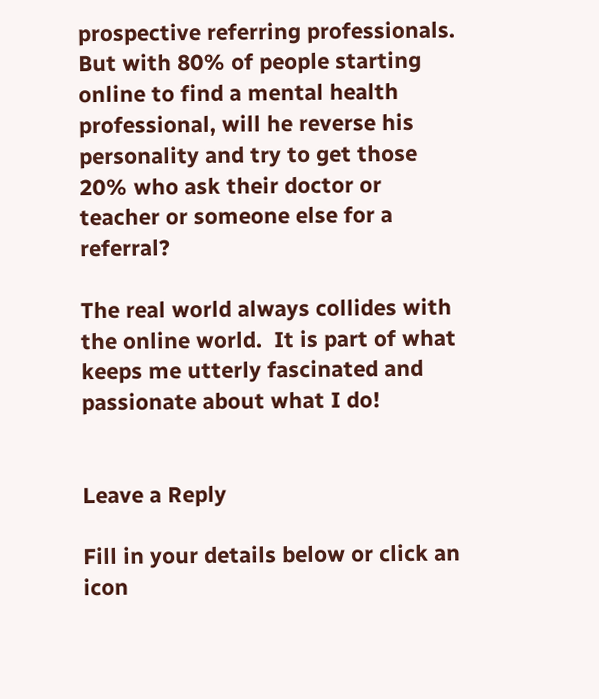prospective referring professionals.  But with 80% of people starting online to find a mental health professional, will he reverse his personality and try to get those 20% who ask their doctor or teacher or someone else for a referral?

The real world always collides with the online world.  It is part of what keeps me utterly fascinated and passionate about what I do!


Leave a Reply

Fill in your details below or click an icon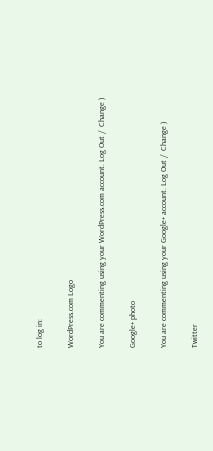to log in:

WordPress.com Logo

You are commenting using your WordPress.com account. Log Out /  Change )

Google+ photo

You are commenting using your Google+ account. Log Out /  Change )

Twitter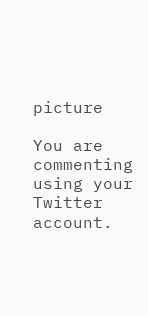picture

You are commenting using your Twitter account.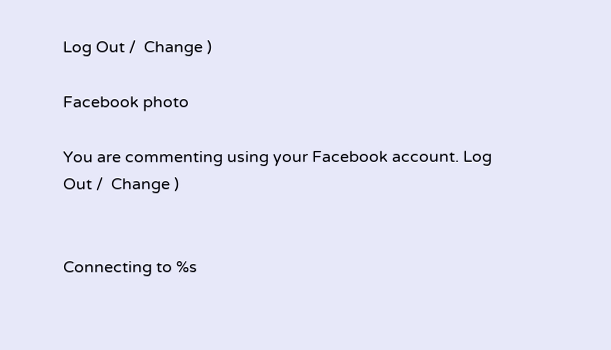Log Out /  Change )

Facebook photo

You are commenting using your Facebook account. Log Out /  Change )


Connecting to %s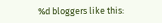%d bloggers like this: